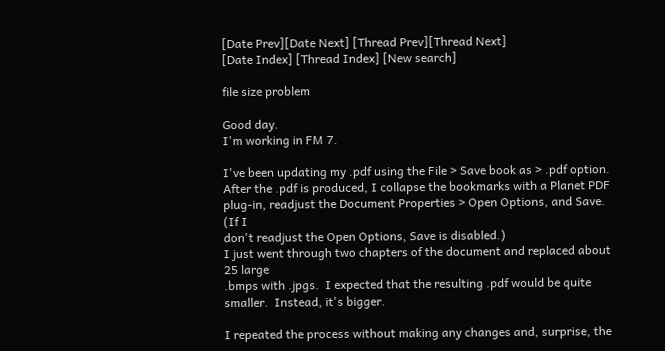[Date Prev][Date Next] [Thread Prev][Thread Next]
[Date Index] [Thread Index] [New search]

file size problem

Good day.
I'm working in FM 7.

I've been updating my .pdf using the File > Save book as > .pdf option.
After the .pdf is produced, I collapse the bookmarks with a Planet PDF
plug-in, readjust the Document Properties > Open Options, and Save.  (If I
don't readjust the Open Options, Save is disabled.)
I just went through two chapters of the document and replaced about 25 large
.bmps with .jpgs.  I expected that the resulting .pdf would be quite
smaller.  Instead, it's bigger.

I repeated the process without making any changes and, surprise, the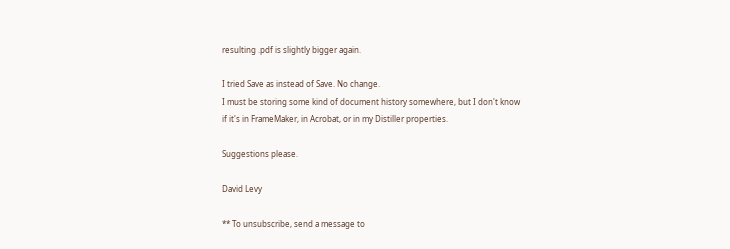resulting .pdf is slightly bigger again.

I tried Save as instead of Save. No change.
I must be storing some kind of document history somewhere, but I don't know
if it's in FrameMaker, in Acrobat, or in my Distiller properties.

Suggestions please.

David Levy

** To unsubscribe, send a message to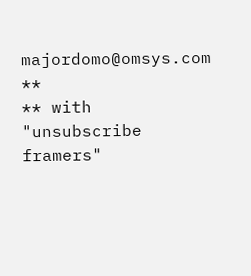majordomo@omsys.com **
** with "unsubscribe framers"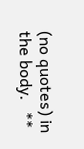(no quotes) in the body.   **